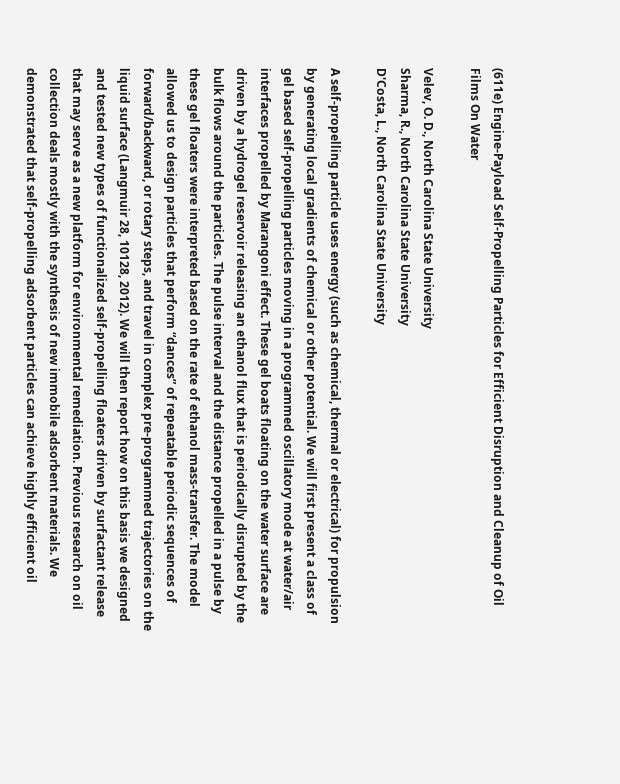(611e) Engine-Payload Self-Propelling Particles for Efficient Disruption and Cleanup of Oil Films On Water

Velev, O. D., North Carolina State University
Sharma, R., North Carolina State University
D'Costa, L., North Carolina State University

A self-propelling particle uses energy (such as chemical, thermal or electrical) for propulsion by generating local gradients of chemical or other potential. We will first present a class of gel based self-propelling particles moving in a programmed oscillatory mode at water/air interfaces propelled by Marangoni effect. These gel boats floating on the water surface are driven by a hydrogel reservoir releasing an ethanol flux that is periodically disrupted by the bulk flows around the particles. The pulse interval and the distance propelled in a pulse by these gel floaters were interpreted based on the rate of ethanol mass-transfer. The model allowed us to design particles that perform “dances” of repeatable periodic sequences of forward/backward, or rotary steps, and travel in complex pre-programmed trajectories on the liquid surface (Langmuir 28, 10128, 2012). We will then report how on this basis we designed and tested new types of functionalized self-propelling floaters driven by surfactant release that may serve as a new platform for environmental remediation. Previous research on oil collection deals mostly with the synthesis of new immobile adsorbent materials. We demonstrated that self-propelling adsorbent particles can achieve highly efficient oil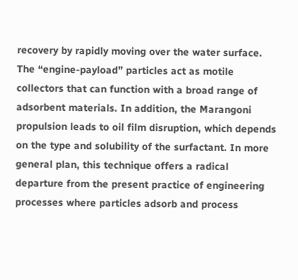recovery by rapidly moving over the water surface. The “engine-payload” particles act as motile collectors that can function with a broad range of adsorbent materials. In addition, the Marangoni propulsion leads to oil film disruption, which depends on the type and solubility of the surfactant. In more general plan, this technique offers a radical departure from the present practice of engineering processes where particles adsorb and process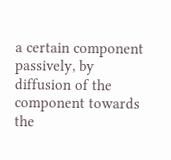a certain component passively, by diffusion of the component towards the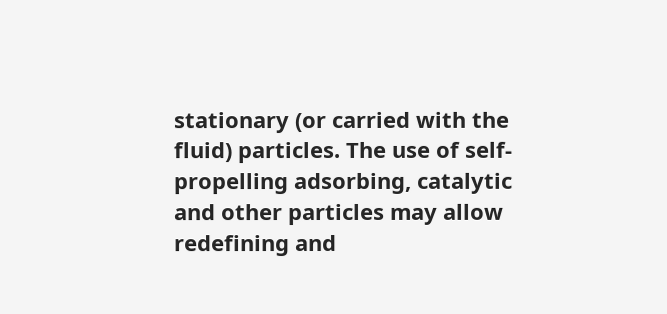stationary (or carried with the fluid) particles. The use of self-propelling adsorbing, catalytic and other particles may allow redefining and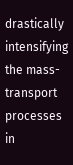drastically intensifying the mass-transport processes in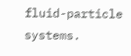fluid-particle systems.